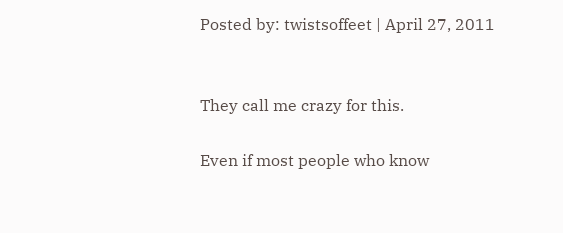Posted by: twistsoffeet | April 27, 2011


They call me crazy for this.

Even if most people who know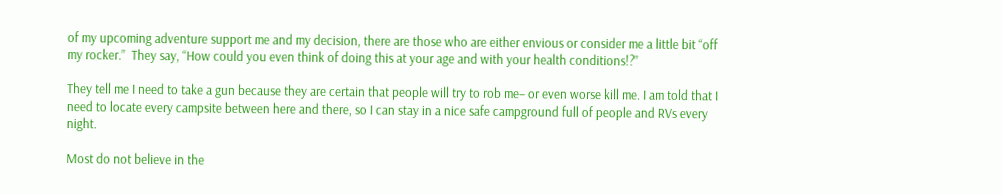of my upcoming adventure support me and my decision, there are those who are either envious or consider me a little bit “off my rocker.”  They say, “How could you even think of doing this at your age and with your health conditions!?”

They tell me I need to take a gun because they are certain that people will try to rob me– or even worse kill me. I am told that I need to locate every campsite between here and there, so I can stay in a nice safe campground full of people and RVs every night.

Most do not believe in the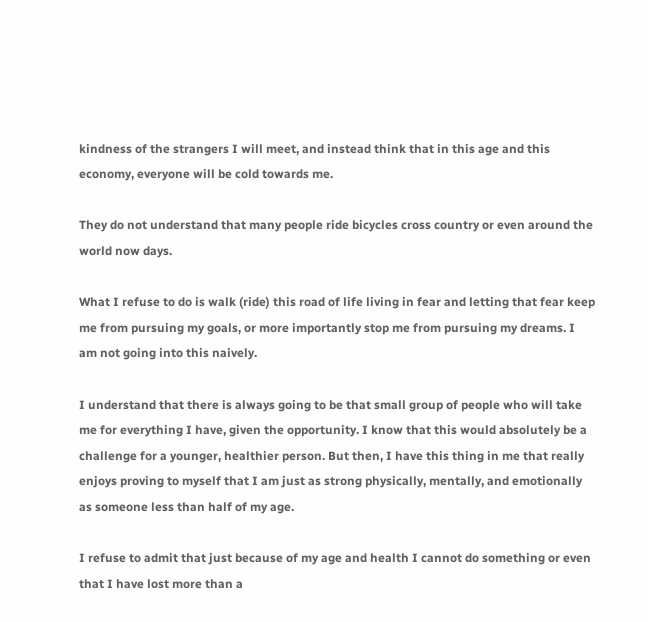kindness of the strangers I will meet, and instead think that in this age and this economy, everyone will be cold towards me.

They do not understand that many people ride bicycles cross country or even around the world now days.

What I refuse to do is walk (ride) this road of life living in fear and letting that fear keep me from pursuing my goals, or more importantly stop me from pursuing my dreams. I am not going into this naively.

I understand that there is always going to be that small group of people who will take me for everything I have, given the opportunity. I know that this would absolutely be a challenge for a younger, healthier person. But then, I have this thing in me that really enjoys proving to myself that I am just as strong physically, mentally, and emotionally as someone less than half of my age.

I refuse to admit that just because of my age and health I cannot do something or even that I have lost more than a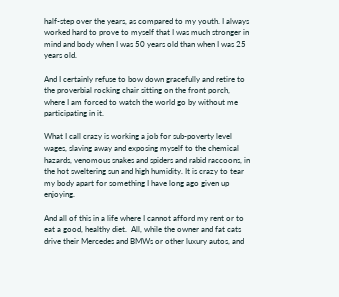half-step over the years, as compared to my youth. I always worked hard to prove to myself that I was much stronger in mind and body when I was 50 years old than when I was 25 years old.

And I certainly refuse to bow down gracefully and retire to the proverbial rocking chair sitting on the front porch, where I am forced to watch the world go by without me participating in it.

What I call crazy is working a job for sub-poverty level wages, slaving away and exposing myself to the chemical hazards, venomous snakes and spiders and rabid raccoons, in the hot sweltering sun and high humidity. It is crazy to tear my body apart for something I have long ago given up enjoying.

And all of this in a life where I cannot afford my rent or to eat a good, healthy diet.  All, while the owner and fat cats drive their Mercedes and BMWs or other luxury autos, and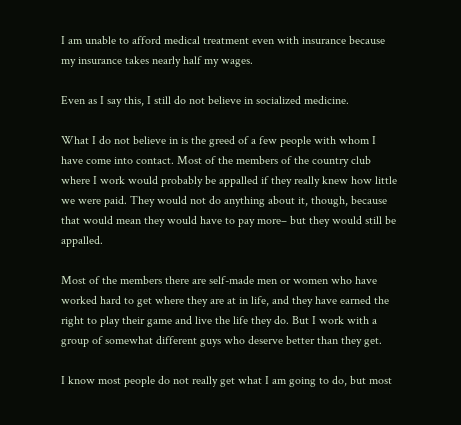I am unable to afford medical treatment even with insurance because my insurance takes nearly half my wages.

Even as I say this, I still do not believe in socialized medicine.

What I do not believe in is the greed of a few people with whom I have come into contact. Most of the members of the country club where I work would probably be appalled if they really knew how little we were paid. They would not do anything about it, though, because that would mean they would have to pay more– but they would still be appalled.

Most of the members there are self-made men or women who have worked hard to get where they are at in life, and they have earned the right to play their game and live the life they do. But I work with a group of somewhat different guys who deserve better than they get.

I know most people do not really get what I am going to do, but most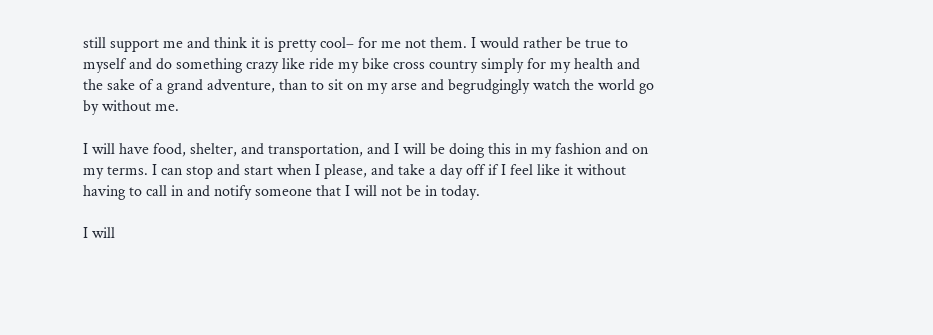still support me and think it is pretty cool– for me not them. I would rather be true to myself and do something crazy like ride my bike cross country simply for my health and the sake of a grand adventure, than to sit on my arse and begrudgingly watch the world go by without me.

I will have food, shelter, and transportation, and I will be doing this in my fashion and on my terms. I can stop and start when I please, and take a day off if I feel like it without having to call in and notify someone that I will not be in today.

I will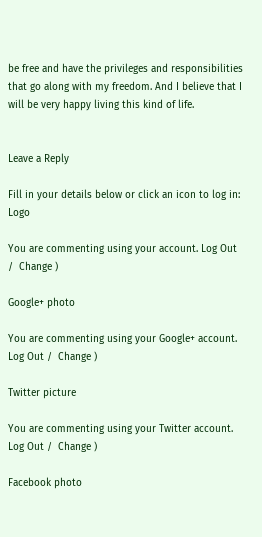be free and have the privileges and responsibilities that go along with my freedom. And I believe that I will be very happy living this kind of life.


Leave a Reply

Fill in your details below or click an icon to log in: Logo

You are commenting using your account. Log Out /  Change )

Google+ photo

You are commenting using your Google+ account. Log Out /  Change )

Twitter picture

You are commenting using your Twitter account. Log Out /  Change )

Facebook photo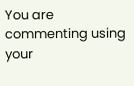You are commenting using your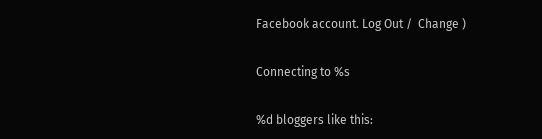Facebook account. Log Out /  Change )


Connecting to %s


%d bloggers like this: